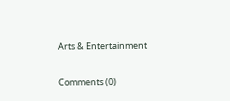Arts & Entertainment

Comments (0)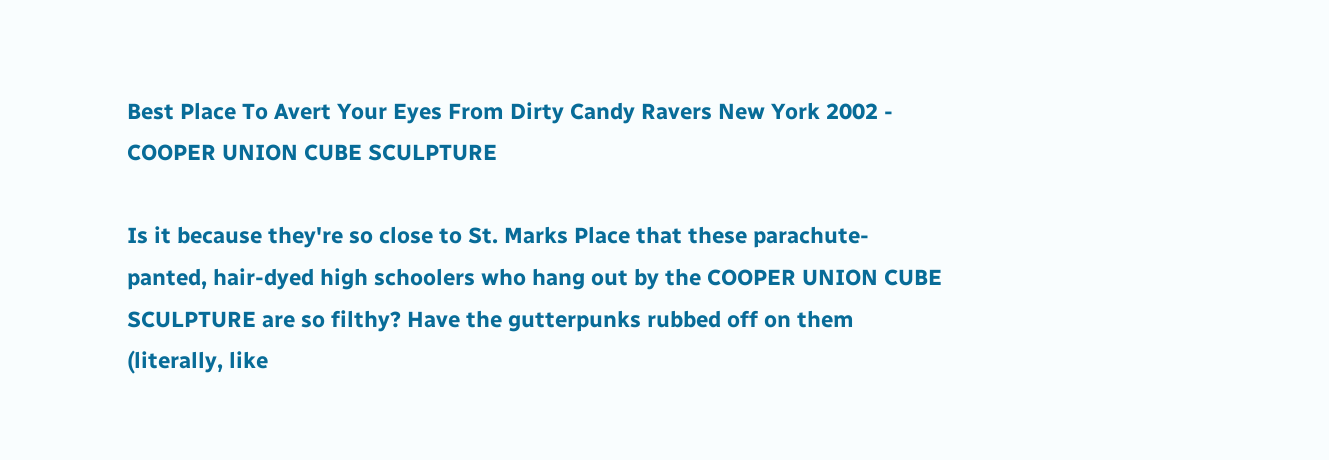Best Place To Avert Your Eyes From Dirty Candy Ravers New York 2002 - COOPER UNION CUBE SCULPTURE

Is it because they're so close to St. Marks Place that these parachute-panted, hair-dyed high schoolers who hang out by the COOPER UNION CUBE SCULPTURE are so filthy? Have the gutterpunks rubbed off on them (literally, like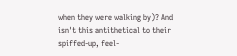when they were walking by)? And isn't this antithetical to their spiffed-up, feel-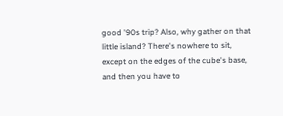good '90s trip? Also, why gather on that little island? There's nowhere to sit, except on the edges of the cube's base, and then you have to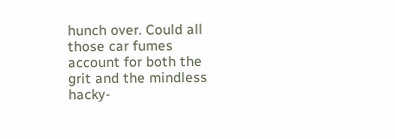hunch over. Could all those car fumes account for both the grit and the mindless hacky-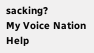sacking?
My Voice Nation Help